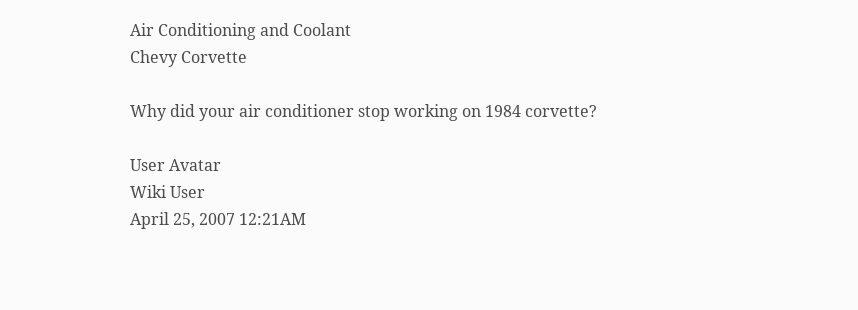Air Conditioning and Coolant
Chevy Corvette

Why did your air conditioner stop working on 1984 corvette?

User Avatar
Wiki User
April 25, 2007 12:21AM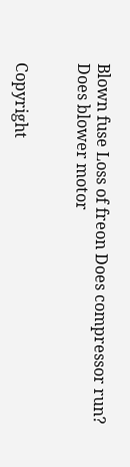Blown fuse Loss of freon Does compressor run? Does blower motor


Copyright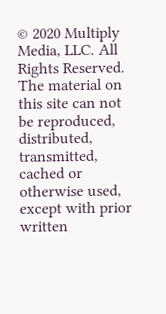© 2020 Multiply Media, LLC. All Rights Reserved. The material on this site can not be reproduced, distributed, transmitted, cached or otherwise used, except with prior written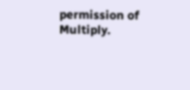permission of Multiply.